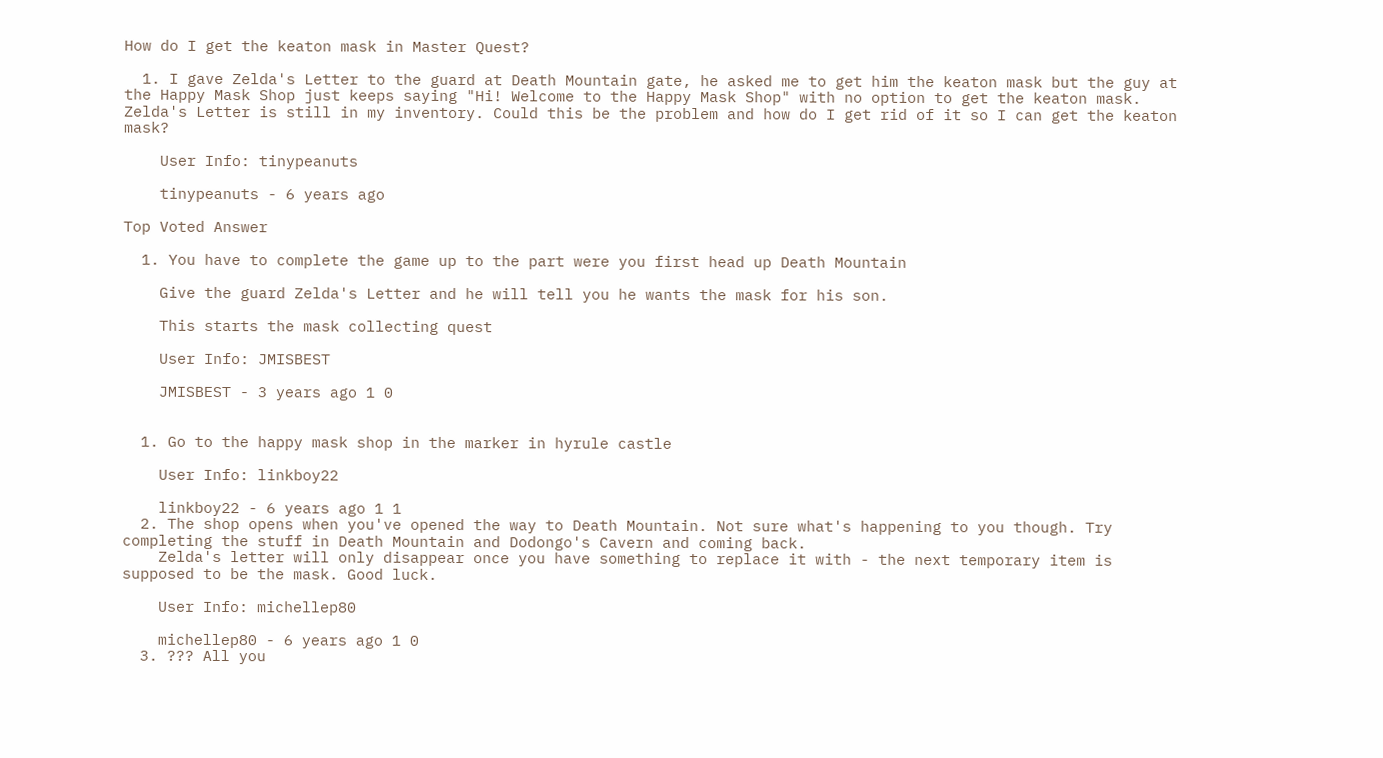How do I get the keaton mask in Master Quest?

  1. I gave Zelda's Letter to the guard at Death Mountain gate, he asked me to get him the keaton mask but the guy at the Happy Mask Shop just keeps saying "Hi! Welcome to the Happy Mask Shop" with no option to get the keaton mask. Zelda's Letter is still in my inventory. Could this be the problem and how do I get rid of it so I can get the keaton mask?

    User Info: tinypeanuts

    tinypeanuts - 6 years ago

Top Voted Answer

  1. You have to complete the game up to the part were you first head up Death Mountain

    Give the guard Zelda's Letter and he will tell you he wants the mask for his son.

    This starts the mask collecting quest

    User Info: JMISBEST

    JMISBEST - 3 years ago 1 0


  1. Go to the happy mask shop in the marker in hyrule castle

    User Info: linkboy22

    linkboy22 - 6 years ago 1 1
  2. The shop opens when you've opened the way to Death Mountain. Not sure what's happening to you though. Try completing the stuff in Death Mountain and Dodongo's Cavern and coming back.
    Zelda's letter will only disappear once you have something to replace it with - the next temporary item is supposed to be the mask. Good luck.

    User Info: michellep80

    michellep80 - 6 years ago 1 0
  3. ??? All you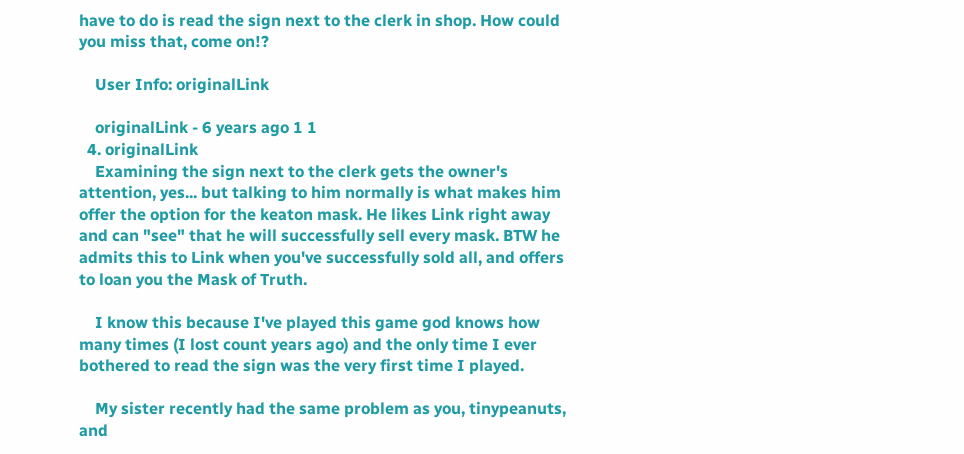have to do is read the sign next to the clerk in shop. How could you miss that, come on!?

    User Info: originalLink

    originalLink - 6 years ago 1 1
  4. originalLink
    Examining the sign next to the clerk gets the owner's attention, yes... but talking to him normally is what makes him offer the option for the keaton mask. He likes Link right away and can "see" that he will successfully sell every mask. BTW he admits this to Link when you've successfully sold all, and offers to loan you the Mask of Truth.

    I know this because I've played this game god knows how many times (I lost count years ago) and the only time I ever bothered to read the sign was the very first time I played.

    My sister recently had the same problem as you, tinypeanuts, and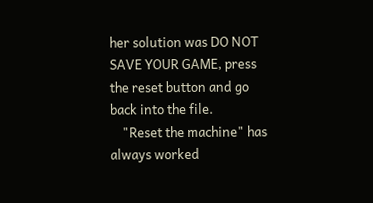her solution was DO NOT SAVE YOUR GAME, press the reset button and go back into the file.
    "Reset the machine" has always worked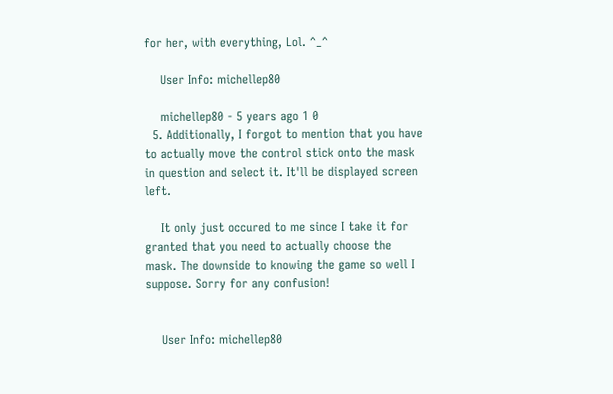for her, with everything, Lol. ^_^

    User Info: michellep80

    michellep80 - 5 years ago 1 0
  5. Additionally, I forgot to mention that you have to actually move the control stick onto the mask in question and select it. It'll be displayed screen left.

    It only just occured to me since I take it for granted that you need to actually choose the mask. The downside to knowing the game so well I suppose. Sorry for any confusion!


    User Info: michellep80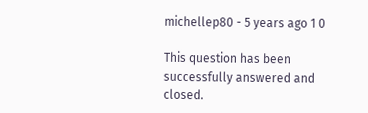michellep80 - 5 years ago 1 0

This question has been successfully answered and closed.